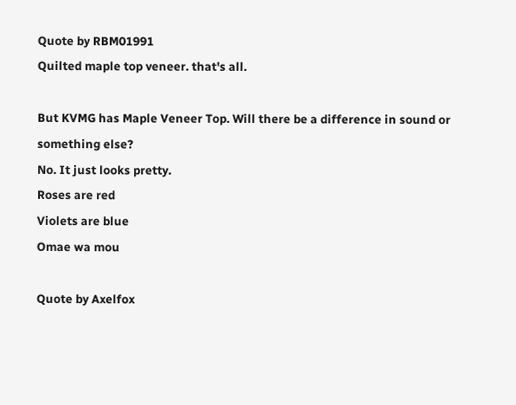Quote by RBM01991
Quilted maple top veneer. that's all.

But KVMG has Maple Veneer Top. Will there be a difference in sound or something else?
No. It just looks pretty.
Roses are red
Violets are blue
Omae wa mou

Quote by Axelfox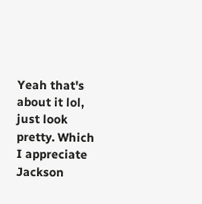Yeah that's about it lol, just look pretty. Which I appreciate Jackson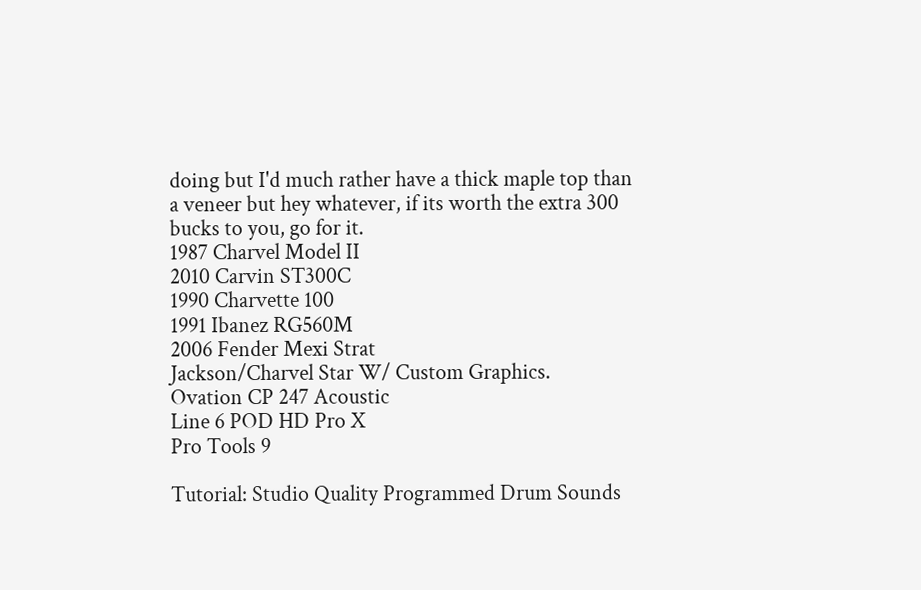doing but I'd much rather have a thick maple top than a veneer but hey whatever, if its worth the extra 300 bucks to you, go for it.
1987 Charvel Model II
2010 Carvin ST300C
1990 Charvette 100
1991 Ibanez RG560M
2006 Fender Mexi Strat
Jackson/Charvel Star W/ Custom Graphics.
Ovation CP 247 Acoustic
Line 6 POD HD Pro X
Pro Tools 9

Tutorial: Studio Quality Programmed Drum Sounds